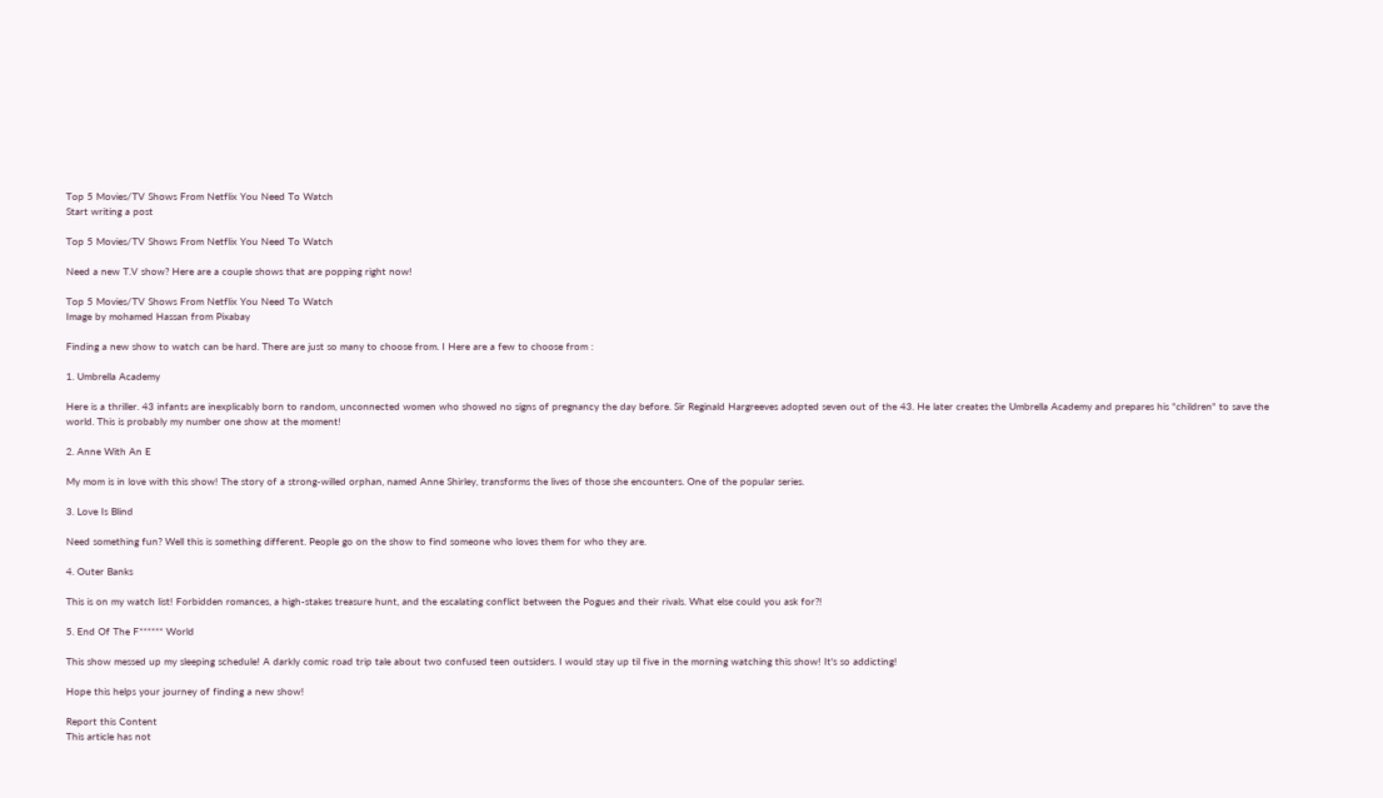Top 5 Movies/TV Shows From Netflix You Need To Watch
Start writing a post

Top 5 Movies/TV Shows From Netflix You Need To Watch

Need a new T.V show? Here are a couple shows that are popping right now!

Top 5 Movies/TV Shows From Netflix You Need To Watch
Image by mohamed Hassan from Pixabay

Finding a new show to watch can be hard. There are just so many to choose from. I Here are a few to choose from :

1. Umbrella Academy

Here is a thriller. 43 infants are inexplicably born to random, unconnected women who showed no signs of pregnancy the day before. Sir Reginald Hargreeves adopted seven out of the 43. He later creates the Umbrella Academy and prepares his "children" to save the world. This is probably my number one show at the moment!

2. Anne With An E

My mom is in love with this show! The story of a strong-willed orphan, named Anne Shirley, transforms the lives of those she encounters. One of the popular series.

3. Love Is Blind

Need something fun? Well this is something different. People go on the show to find someone who loves them for who they are.

4. Outer Banks

This is on my watch list! Forbidden romances, a high-stakes treasure hunt, and the escalating conflict between the Pogues and their rivals. What else could you ask for?!

5. End Of The F****** World

This show messed up my sleeping schedule! A darkly comic road trip tale about two confused teen outsiders. I would stay up til five in the morning watching this show! It's so addicting!

Hope this helps your journey of finding a new show!

Report this Content
This article has not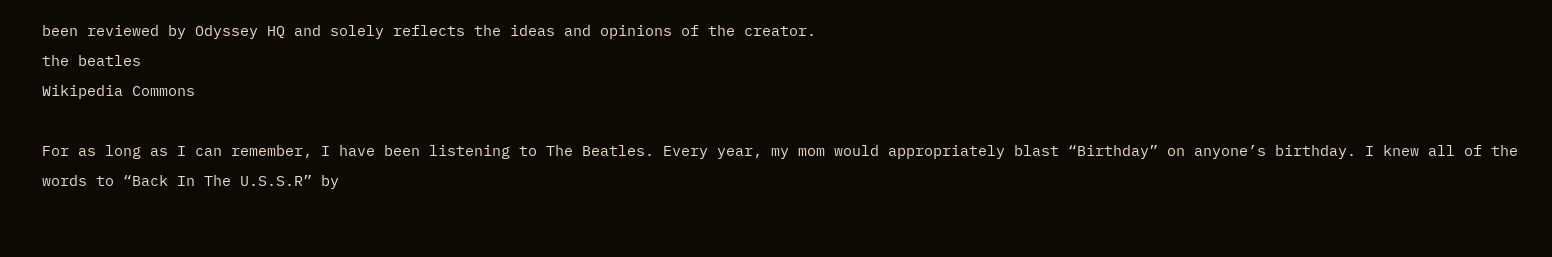been reviewed by Odyssey HQ and solely reflects the ideas and opinions of the creator.
the beatles
Wikipedia Commons

For as long as I can remember, I have been listening to The Beatles. Every year, my mom would appropriately blast “Birthday” on anyone’s birthday. I knew all of the words to “Back In The U.S.S.R” by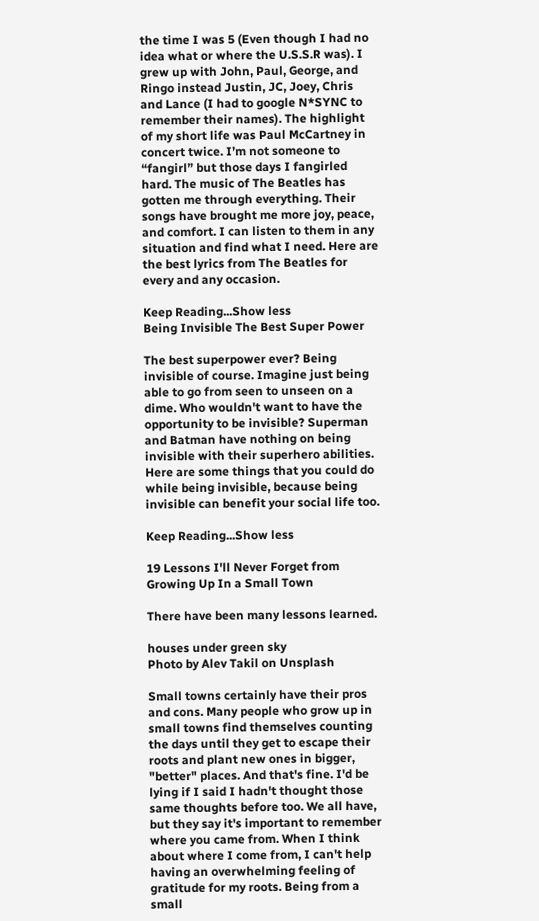the time I was 5 (Even though I had no idea what or where the U.S.S.R was). I grew up with John, Paul, George, and Ringo instead Justin, JC, Joey, Chris and Lance (I had to google N*SYNC to remember their names). The highlight of my short life was Paul McCartney in concert twice. I’m not someone to “fangirl” but those days I fangirled hard. The music of The Beatles has gotten me through everything. Their songs have brought me more joy, peace, and comfort. I can listen to them in any situation and find what I need. Here are the best lyrics from The Beatles for every and any occasion.

Keep Reading...Show less
Being Invisible The Best Super Power

The best superpower ever? Being invisible of course. Imagine just being able to go from seen to unseen on a dime. Who wouldn't want to have the opportunity to be invisible? Superman and Batman have nothing on being invisible with their superhero abilities. Here are some things that you could do while being invisible, because being invisible can benefit your social life too.

Keep Reading...Show less

19 Lessons I'll Never Forget from Growing Up In a Small Town

There have been many lessons learned.

houses under green sky
Photo by Alev Takil on Unsplash

Small towns certainly have their pros and cons. Many people who grow up in small towns find themselves counting the days until they get to escape their roots and plant new ones in bigger, "better" places. And that's fine. I'd be lying if I said I hadn't thought those same thoughts before too. We all have, but they say it's important to remember where you came from. When I think about where I come from, I can't help having an overwhelming feeling of gratitude for my roots. Being from a small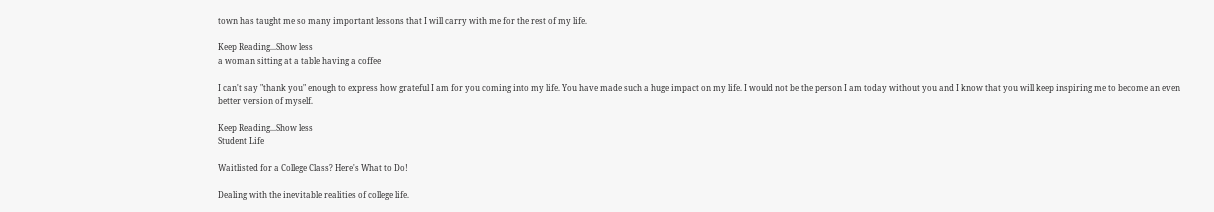town has taught me so many important lessons that I will carry with me for the rest of my life.

Keep Reading...Show less
a woman sitting at a table having a coffee

I can't say "thank you" enough to express how grateful I am for you coming into my life. You have made such a huge impact on my life. I would not be the person I am today without you and I know that you will keep inspiring me to become an even better version of myself.

Keep Reading...Show less
Student Life

Waitlisted for a College Class? Here's What to Do!

Dealing with the inevitable realities of college life.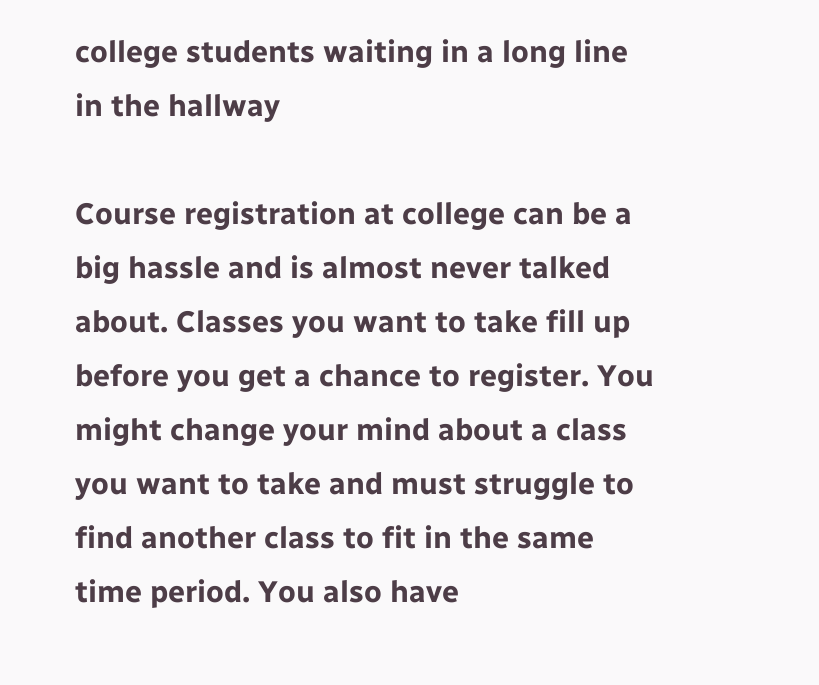college students waiting in a long line in the hallway

Course registration at college can be a big hassle and is almost never talked about. Classes you want to take fill up before you get a chance to register. You might change your mind about a class you want to take and must struggle to find another class to fit in the same time period. You also have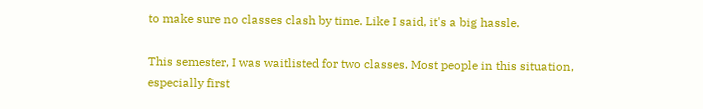to make sure no classes clash by time. Like I said, it's a big hassle.

This semester, I was waitlisted for two classes. Most people in this situation, especially first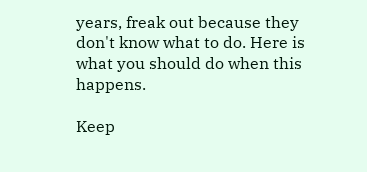years, freak out because they don't know what to do. Here is what you should do when this happens.

Keep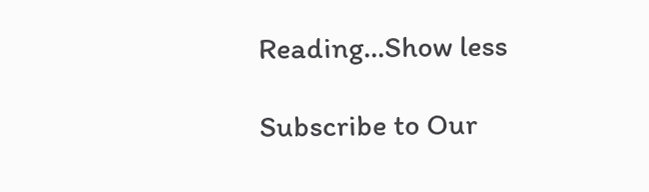Reading...Show less

Subscribe to Our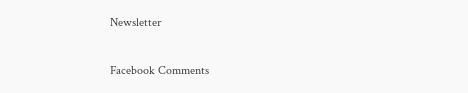Newsletter

Facebook Comments